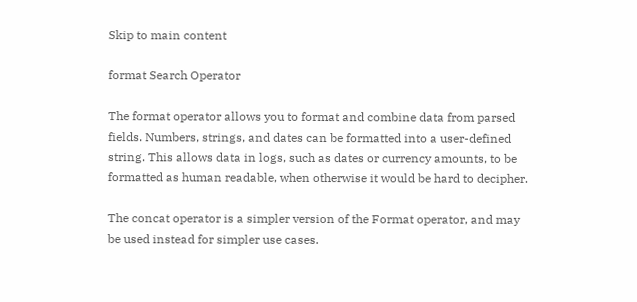Skip to main content

format Search Operator

The format operator allows you to format and combine data from parsed fields. Numbers, strings, and dates can be formatted into a user-defined string. This allows data in logs, such as dates or currency amounts, to be formatted as human readable, when otherwise it would be hard to decipher.

The concat operator is a simpler version of the Format operator, and may be used instead for simpler use cases.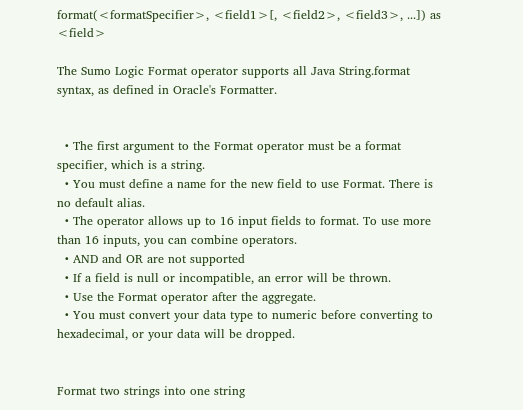format(<formatSpecifier>, <field1>[, <field2>, <field3>, ...]) as <field>

The Sumo Logic Format operator supports all Java String.format syntax, as defined in Oracle's Formatter.


  • The first argument to the Format operator must be a format specifier, which is a string.
  • You must define a name for the new field to use Format. There is no default alias.
  • The operator allows up to 16 input fields to format. To use more than 16 inputs, you can combine operators.
  • AND and OR are not supported
  • If a field is null or incompatible, an error will be thrown.
  • Use the Format operator after the aggregate.
  • You must convert your data type to numeric before converting to hexadecimal, or your data will be dropped.


Format two strings into one string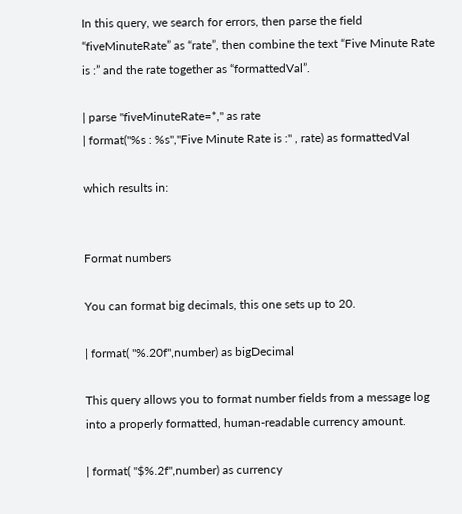In this query, we search for errors, then parse the field “fiveMinuteRate” as “rate”, then combine the text “Five Minute Rate is :” and the rate together as “formattedVal”.

| parse "fiveMinuteRate=*," as rate
| format("%s : %s","Five Minute Rate is :" , rate) as formattedVal

which results in:


Format numbers

You can format big decimals, this one sets up to 20.

| format( "%.20f",number) as bigDecimal

This query allows you to format number fields from a message log into a properly formatted, human-readable currency amount.

| format( "$%.2f",number) as currency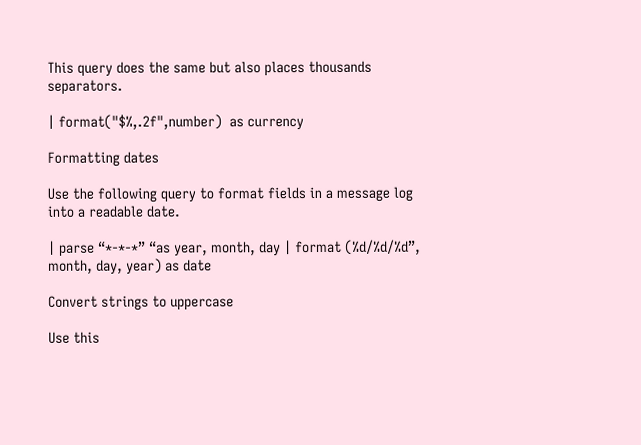This query does the same but also places thousands separators.

| format("$%,.2f",number)  as currency

Formatting dates

Use the following query to format fields in a message log into a readable date.

| parse “*-*-*” “as year, month, day | format (%d/%d/%d”, month, day, year) as date

Convert strings to uppercase

Use this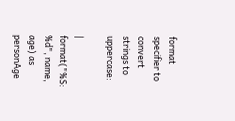format specifier to convert strings to uppercase:

| format("%S: %d", name, age) as personAge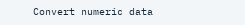Convert numeric data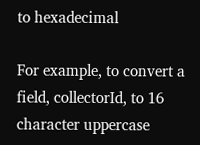to hexadecimal

For example, to convert a field, collectorId, to 16 character uppercase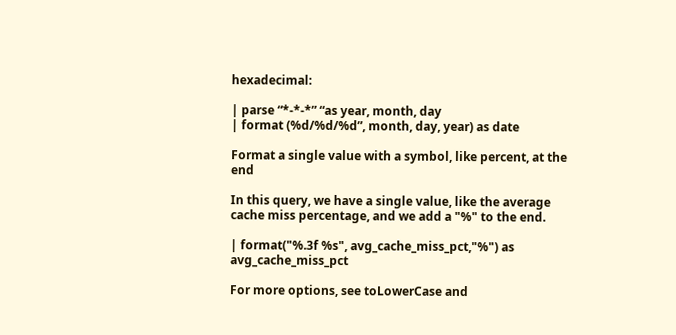hexadecimal:

| parse “*-*-*” “as year, month, day
| format (%d/%d/%d”, month, day, year) as date

Format a single value with a symbol, like percent, at the end

In this query, we have a single value, like the average cache miss percentage, and we add a "%" to the end.

| format("%.3f %s", avg_cache_miss_pct,"%") as avg_cache_miss_pct

For more options, see toLowerCase and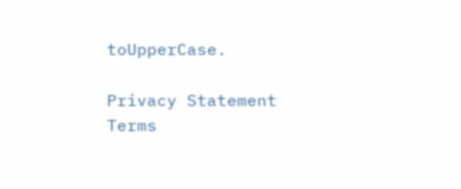toUpperCase.

Privacy Statement
Terms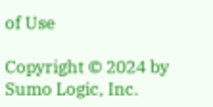of Use

Copyright © 2024 by Sumo Logic, Inc.